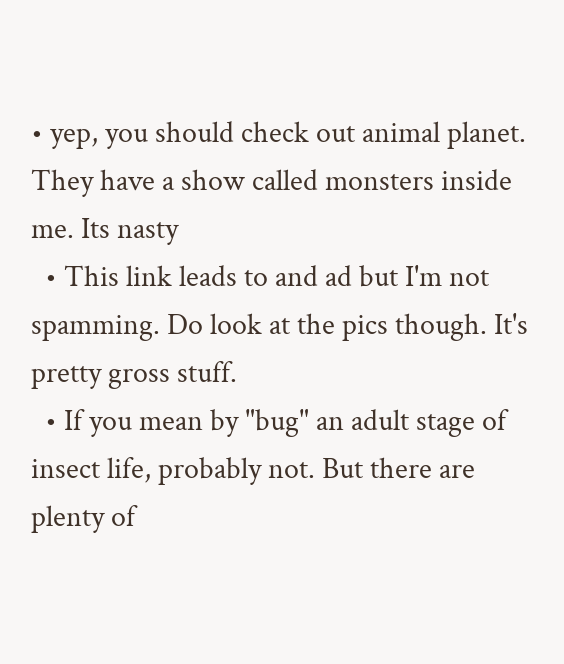• yep, you should check out animal planet. They have a show called monsters inside me. Its nasty
  • This link leads to and ad but I'm not spamming. Do look at the pics though. It's pretty gross stuff.
  • If you mean by "bug" an adult stage of insect life, probably not. But there are plenty of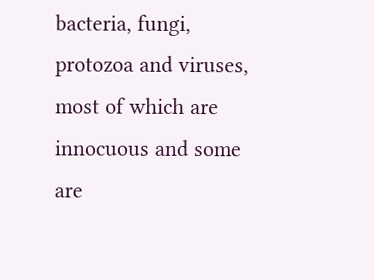bacteria, fungi, protozoa and viruses, most of which are innocuous and some are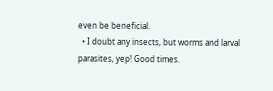even be beneficial.
  • I doubt any insects, but worms and larval parasites, yep! Good times.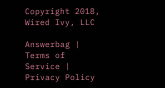Copyright 2018, Wired Ivy, LLC

Answerbag | Terms of Service | Privacy Policy